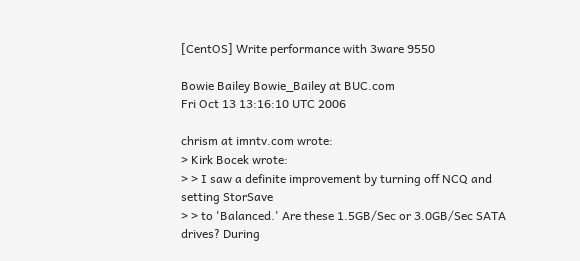[CentOS] Write performance with 3ware 9550

Bowie Bailey Bowie_Bailey at BUC.com
Fri Oct 13 13:16:10 UTC 2006

chrism at imntv.com wrote:
> Kirk Bocek wrote:
> > I saw a definite improvement by turning off NCQ and setting StorSave
> > to 'Balanced.' Are these 1.5GB/Sec or 3.0GB/Sec SATA drives? During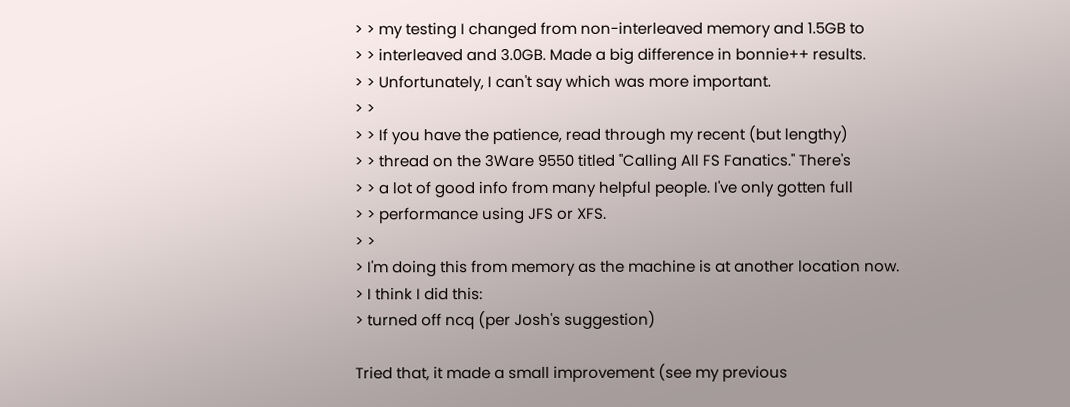> > my testing I changed from non-interleaved memory and 1.5GB to
> > interleaved and 3.0GB. Made a big difference in bonnie++ results.
> > Unfortunately, I can't say which was more important.
> >
> > If you have the patience, read through my recent (but lengthy)
> > thread on the 3Ware 9550 titled "Calling All FS Fanatics." There's
> > a lot of good info from many helpful people. I've only gotten full
> > performance using JFS or XFS.
> >
> I'm doing this from memory as the machine is at another location now.
> I think I did this:
> turned off ncq (per Josh's suggestion)

Tried that, it made a small improvement (see my previous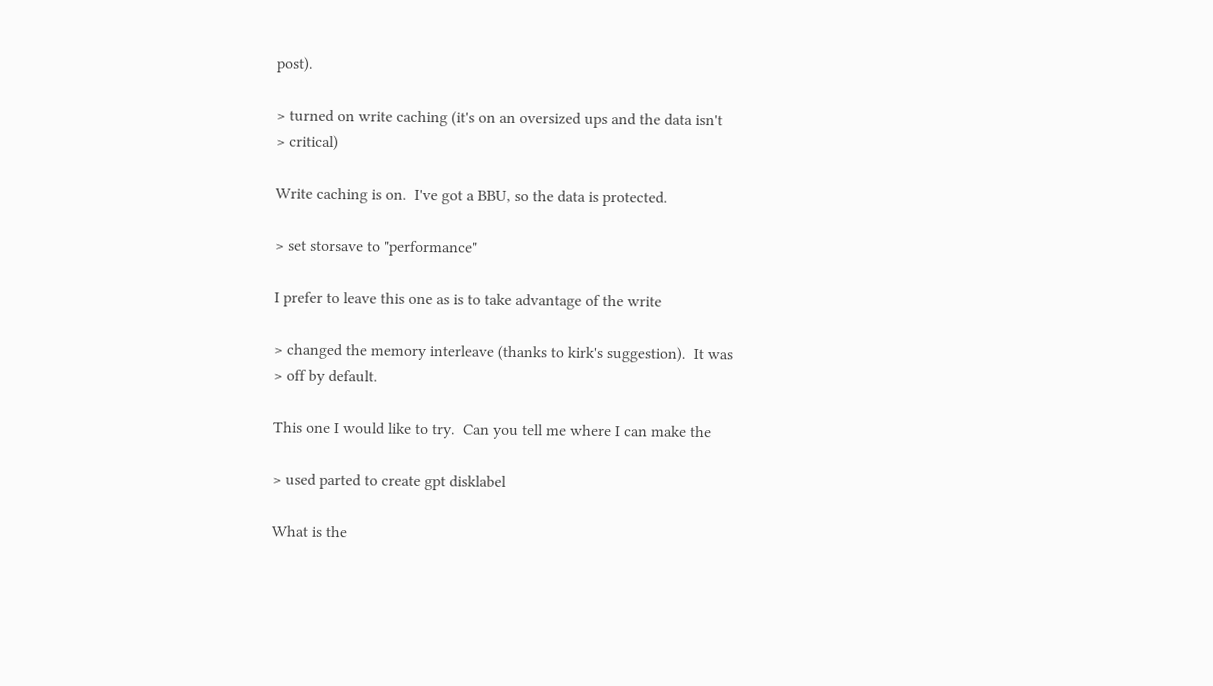post).

> turned on write caching (it's on an oversized ups and the data isn't
> critical)

Write caching is on.  I've got a BBU, so the data is protected.

> set storsave to "performance"

I prefer to leave this one as is to take advantage of the write

> changed the memory interleave (thanks to kirk's suggestion).  It was
> off by default.

This one I would like to try.  Can you tell me where I can make the

> used parted to create gpt disklabel

What is the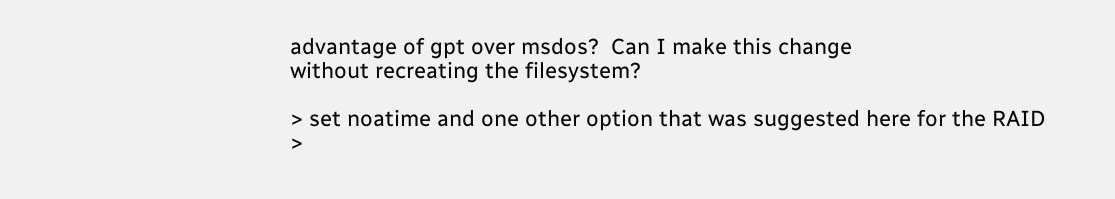advantage of gpt over msdos?  Can I make this change
without recreating the filesystem?

> set noatime and one other option that was suggested here for the RAID
>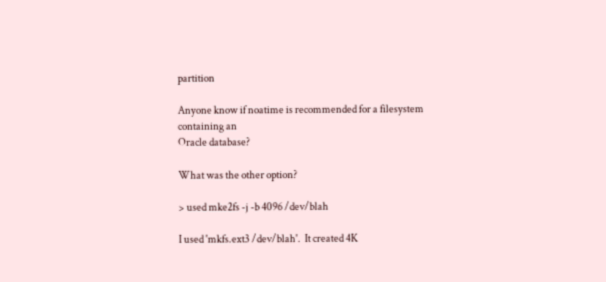partition

Anyone know if noatime is recommended for a filesystem containing an
Oracle database?

What was the other option?

> used mke2fs -j -b 4096 /dev/blah

I used 'mkfs.ext3 /dev/blah'.  It created 4K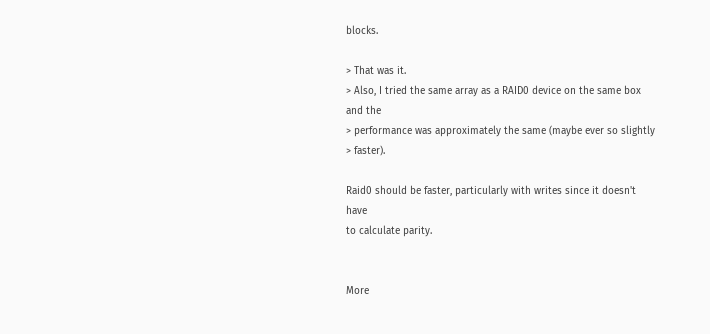blocks.

> That was it.
> Also, I tried the same array as a RAID0 device on the same box and the
> performance was approximately the same (maybe ever so slightly
> faster).

Raid0 should be faster, particularly with writes since it doesn't have
to calculate parity.


More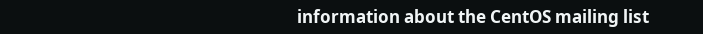information about the CentOS mailing list